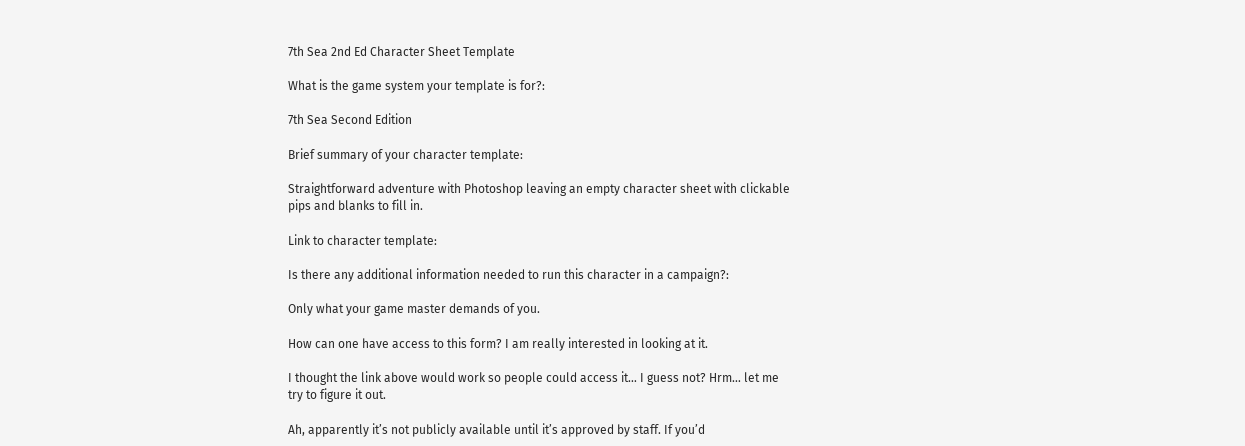7th Sea 2nd Ed Character Sheet Template

What is the game system your template is for?:

7th Sea Second Edition

Brief summary of your character template:

Straightforward adventure with Photoshop leaving an empty character sheet with clickable pips and blanks to fill in.

Link to character template:

Is there any additional information needed to run this character in a campaign?:

Only what your game master demands of you.

How can one have access to this form? I am really interested in looking at it.

I thought the link above would work so people could access it… I guess not? Hrm… let me try to figure it out.

Ah, apparently it’s not publicly available until it’s approved by staff. If you’d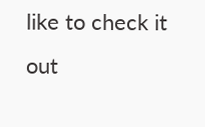like to check it out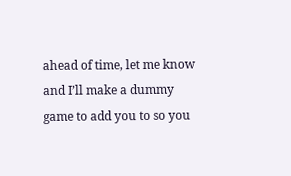ahead of time, let me know and I’ll make a dummy game to add you to so you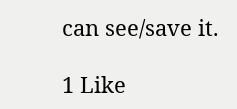can see/save it.

1 Like